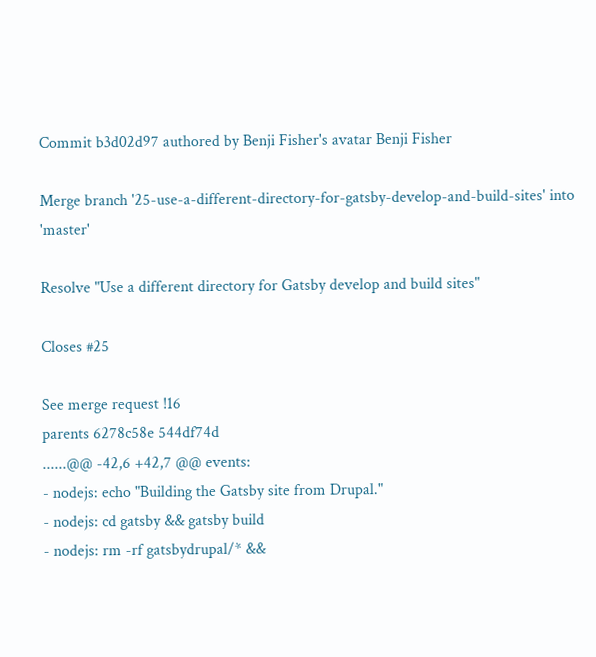Commit b3d02d97 authored by Benji Fisher's avatar Benji Fisher

Merge branch '25-use-a-different-directory-for-gatsby-develop-and-build-sites' into 'master'

Resolve "Use a different directory for Gatsby develop and build sites"

Closes #25

See merge request !16
parents 6278c58e 544df74d
......@@ -42,6 +42,7 @@ events:
- nodejs: echo "Building the Gatsby site from Drupal."
- nodejs: cd gatsby && gatsby build
- nodejs: rm -rf gatsbydrupal/* &&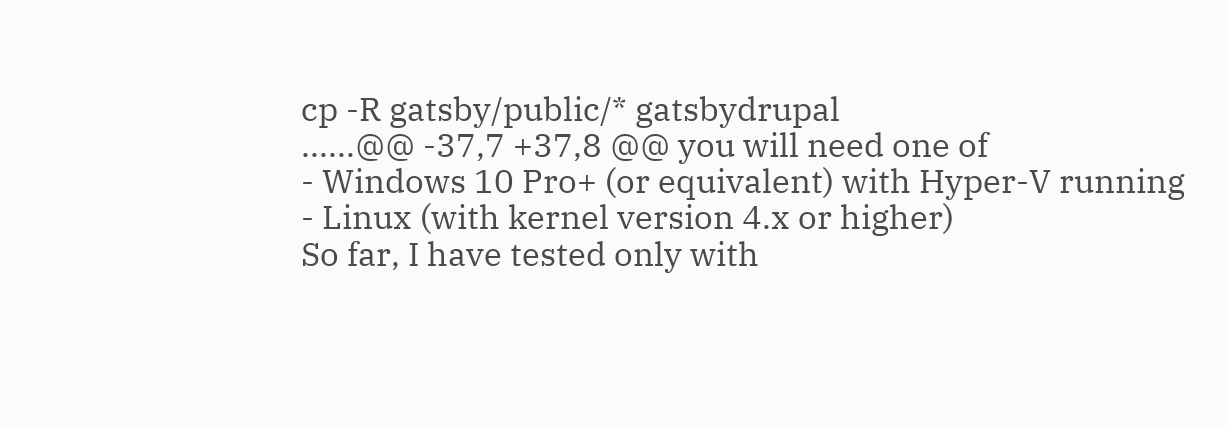cp -R gatsby/public/* gatsbydrupal
......@@ -37,7 +37,8 @@ you will need one of
- Windows 10 Pro+ (or equivalent) with Hyper-V running
- Linux (with kernel version 4.x or higher)
So far, I have tested only with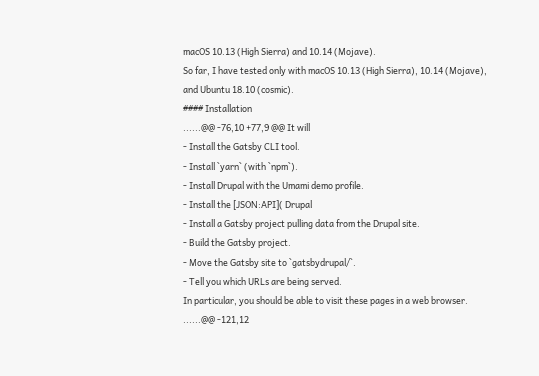macOS 10.13 (High Sierra) and 10.14 (Mojave).
So far, I have tested only with macOS 10.13 (High Sierra), 10.14 (Mojave),
and Ubuntu 18.10 (cosmic).
#### Installation
......@@ -76,10 +77,9 @@ It will
- Install the Gatsby CLI tool.
- Install `yarn` (with `npm`).
- Install Drupal with the Umami demo profile.
- Install the [JSON:API]( Drupal
- Install a Gatsby project pulling data from the Drupal site.
- Build the Gatsby project.
- Move the Gatsby site to `gatsbydrupal/`.
- Tell you which URLs are being served.
In particular, you should be able to visit these pages in a web browser.
......@@ -121,12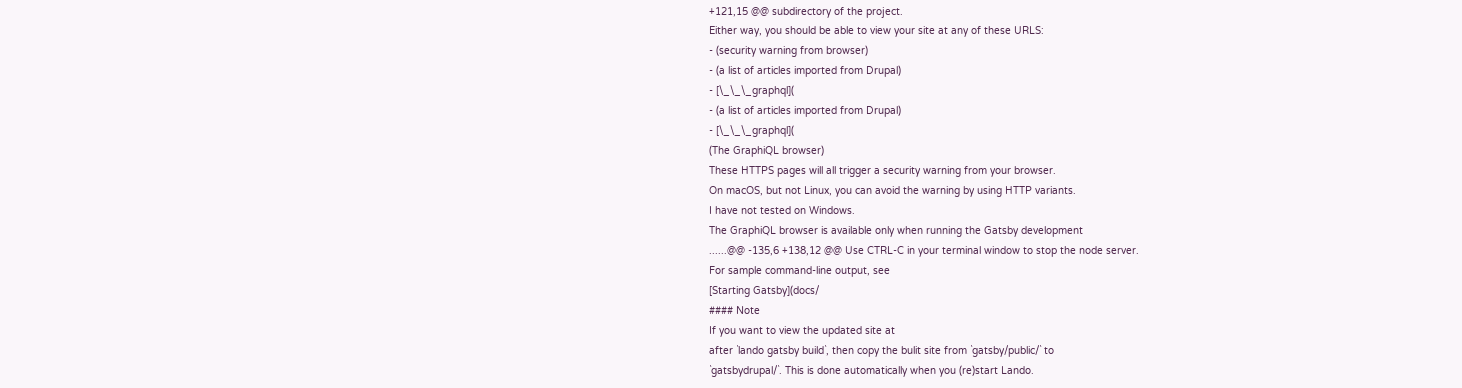+121,15 @@ subdirectory of the project.
Either way, you should be able to view your site at any of these URLS:
- (security warning from browser)
- (a list of articles imported from Drupal)
- [\_\_\_graphql](
- (a list of articles imported from Drupal)
- [\_\_\_graphql](
(The GraphiQL browser)
These HTTPS pages will all trigger a security warning from your browser.
On macOS, but not Linux, you can avoid the warning by using HTTP variants.
I have not tested on Windows.
The GraphiQL browser is available only when running the Gatsby development
......@@ -135,6 +138,12 @@ Use CTRL-C in your terminal window to stop the node server.
For sample command-line output, see
[Starting Gatsby](docs/
#### Note
If you want to view the updated site at
after `lando gatsby build`, then copy the bulit site from `gatsby/public/` to
`gatsbydrupal/`. This is done automatically when you (re)start Lando.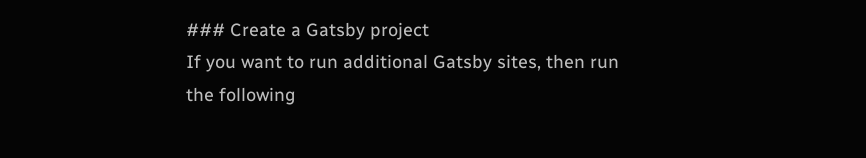### Create a Gatsby project
If you want to run additional Gatsby sites, then run the following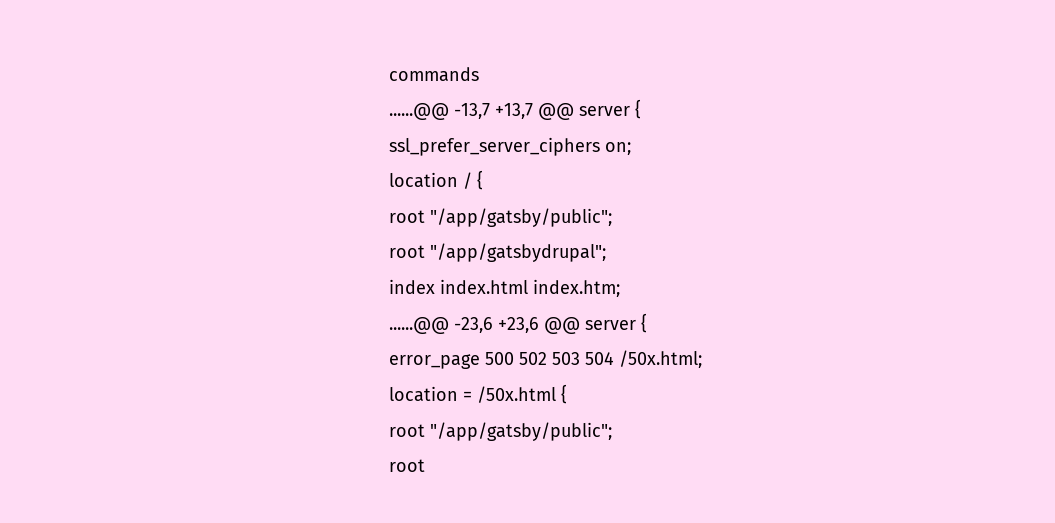commands
......@@ -13,7 +13,7 @@ server {
ssl_prefer_server_ciphers on;
location / {
root "/app/gatsby/public";
root "/app/gatsbydrupal";
index index.html index.htm;
......@@ -23,6 +23,6 @@ server {
error_page 500 502 503 504 /50x.html;
location = /50x.html {
root "/app/gatsby/public";
root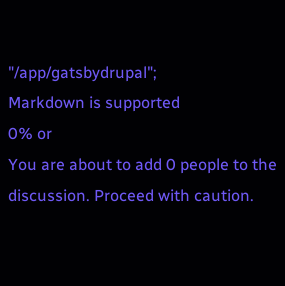"/app/gatsbydrupal";
Markdown is supported
0% or
You are about to add 0 people to the discussion. Proceed with caution.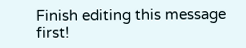Finish editing this message first!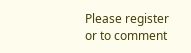Please register or to comment